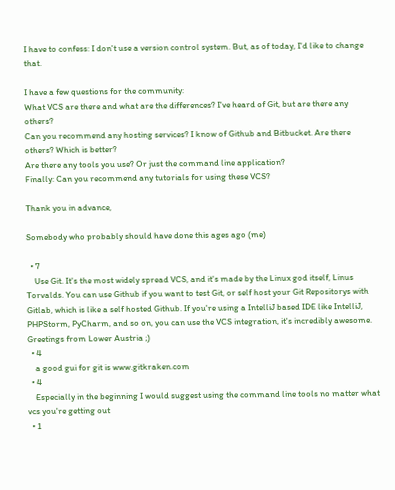I have to confess: I don't use a version control system. But, as of today, I'd like to change that.

I have a few questions for the community:
What VCS are there and what are the differences? I've heard of Git, but are there any others?
Can you recommend any hosting services? I know of Github and Bitbucket. Are there others? Which is better?
Are there any tools you use? Or just the command line application?
Finally: Can you recommend any tutorials for using these VCS?

Thank you in advance,

Somebody who probably should have done this ages ago (me)

  • 7
    Use Git. It's the most widely spread VCS, and it's made by the Linux god itself, Linus Torvalds. You can use Github if you want to test Git, or self host your Git Repositorys with Gitlab, which is like a self hosted Github. If you're using a IntelliJ based IDE like IntelliJ, PHPStorm, PyCharm, and so on, you can use the VCS integration, it's incredibly awesome. Greetings from Lower Austria ;)
  • 4
    a good gui for git is www.gitkraken.com
  • 4
    Especially in the beginning I would suggest using the command line tools no matter what vcs you're getting out
  • 1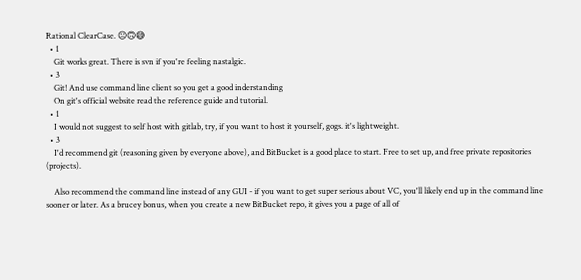Rational ClearCase. 😐🙃😅
  • 1
    Git works great. There is svn if you're feeling nastalgic.
  • 3
    Git! And use command line client so you get a good inderstanding
    On git's official website read the reference guide and tutorial.
  • 1
    I would not suggest to self host with gitlab, try, if you want to host it yourself, gogs. it's lightweight.
  • 3
    I'd recommend git (reasoning given by everyone above), and BitBucket is a good place to start. Free to set up, and free private repositories (projects).

    Also recommend the command line instead of any GUI - if you want to get super serious about VC, you'll likely end up in the command line sooner or later. As a brucey bonus, when you create a new BitBucket repo, it gives you a page of all of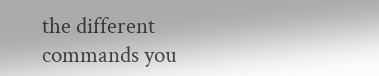the different commands you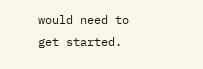would need to get started.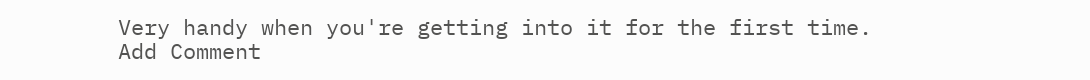Very handy when you're getting into it for the first time.
Add Comment